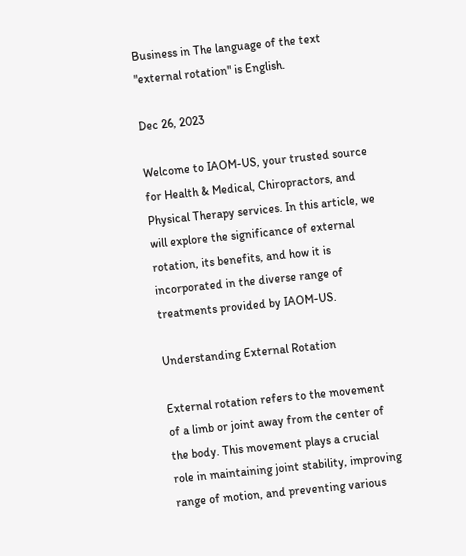Business in The language of the text "external rotation" is English.

Dec 26, 2023

Welcome to IAOM-US, your trusted source for Health & Medical, Chiropractors, and Physical Therapy services. In this article, we will explore the significance of external rotation, its benefits, and how it is incorporated in the diverse range of treatments provided by IAOM-US.

Understanding External Rotation

External rotation refers to the movement of a limb or joint away from the center of the body. This movement plays a crucial role in maintaining joint stability, improving range of motion, and preventing various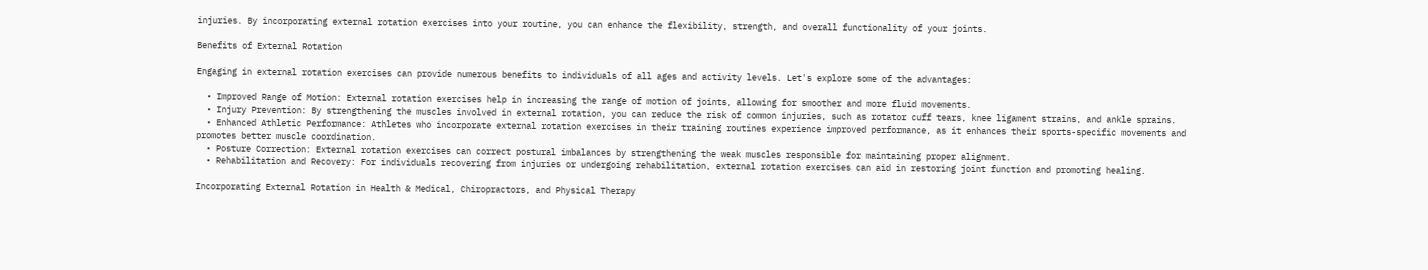injuries. By incorporating external rotation exercises into your routine, you can enhance the flexibility, strength, and overall functionality of your joints.

Benefits of External Rotation

Engaging in external rotation exercises can provide numerous benefits to individuals of all ages and activity levels. Let's explore some of the advantages:

  • Improved Range of Motion: External rotation exercises help in increasing the range of motion of joints, allowing for smoother and more fluid movements.
  • Injury Prevention: By strengthening the muscles involved in external rotation, you can reduce the risk of common injuries, such as rotator cuff tears, knee ligament strains, and ankle sprains.
  • Enhanced Athletic Performance: Athletes who incorporate external rotation exercises in their training routines experience improved performance, as it enhances their sports-specific movements and promotes better muscle coordination.
  • Posture Correction: External rotation exercises can correct postural imbalances by strengthening the weak muscles responsible for maintaining proper alignment.
  • Rehabilitation and Recovery: For individuals recovering from injuries or undergoing rehabilitation, external rotation exercises can aid in restoring joint function and promoting healing.

Incorporating External Rotation in Health & Medical, Chiropractors, and Physical Therapy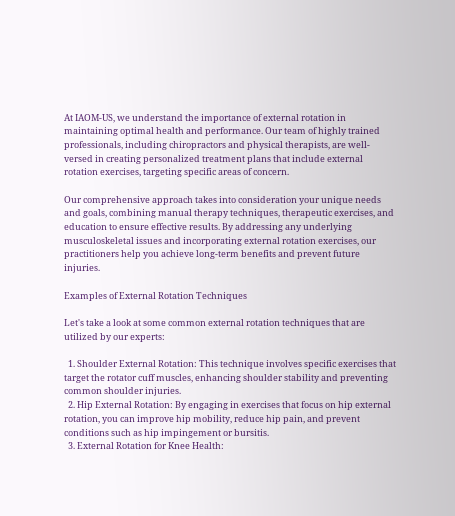At IAOM-US, we understand the importance of external rotation in maintaining optimal health and performance. Our team of highly trained professionals, including chiropractors and physical therapists, are well-versed in creating personalized treatment plans that include external rotation exercises, targeting specific areas of concern.

Our comprehensive approach takes into consideration your unique needs and goals, combining manual therapy techniques, therapeutic exercises, and education to ensure effective results. By addressing any underlying musculoskeletal issues and incorporating external rotation exercises, our practitioners help you achieve long-term benefits and prevent future injuries.

Examples of External Rotation Techniques

Let's take a look at some common external rotation techniques that are utilized by our experts:

  1. Shoulder External Rotation: This technique involves specific exercises that target the rotator cuff muscles, enhancing shoulder stability and preventing common shoulder injuries.
  2. Hip External Rotation: By engaging in exercises that focus on hip external rotation, you can improve hip mobility, reduce hip pain, and prevent conditions such as hip impingement or bursitis.
  3. External Rotation for Knee Health: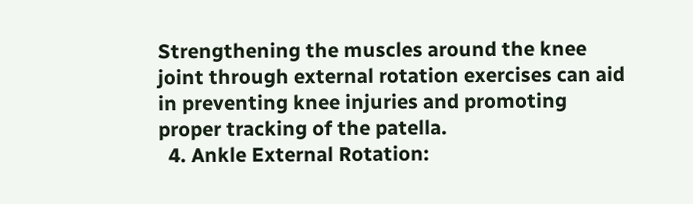Strengthening the muscles around the knee joint through external rotation exercises can aid in preventing knee injuries and promoting proper tracking of the patella.
  4. Ankle External Rotation: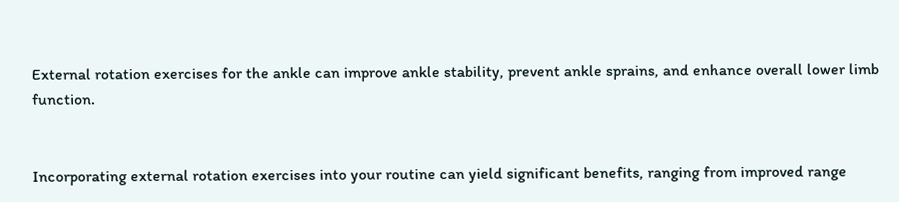External rotation exercises for the ankle can improve ankle stability, prevent ankle sprains, and enhance overall lower limb function.


Incorporating external rotation exercises into your routine can yield significant benefits, ranging from improved range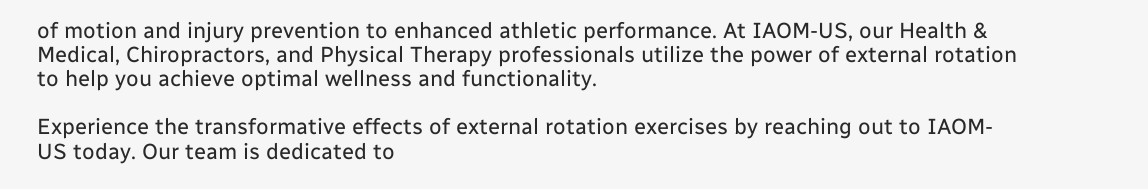of motion and injury prevention to enhanced athletic performance. At IAOM-US, our Health & Medical, Chiropractors, and Physical Therapy professionals utilize the power of external rotation to help you achieve optimal wellness and functionality.

Experience the transformative effects of external rotation exercises by reaching out to IAOM-US today. Our team is dedicated to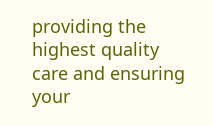providing the highest quality care and ensuring your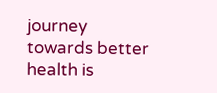journey towards better health is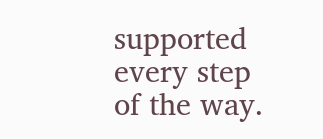supported every step of the way.